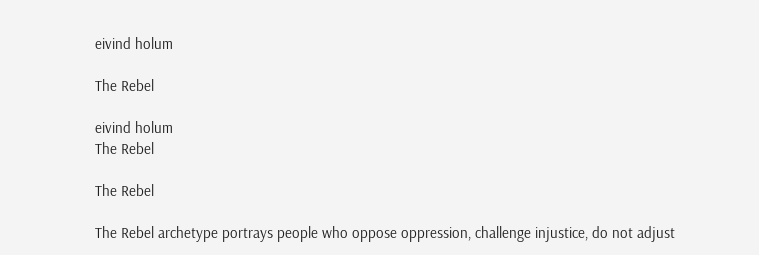eivind holum

The Rebel

eivind holum
The Rebel

The Rebel

The Rebel archetype portrays people who oppose oppression, challenge injustice, do not adjust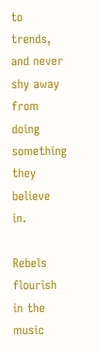to trends, and never shy away from doing something they believe in.

Rebels flourish in the music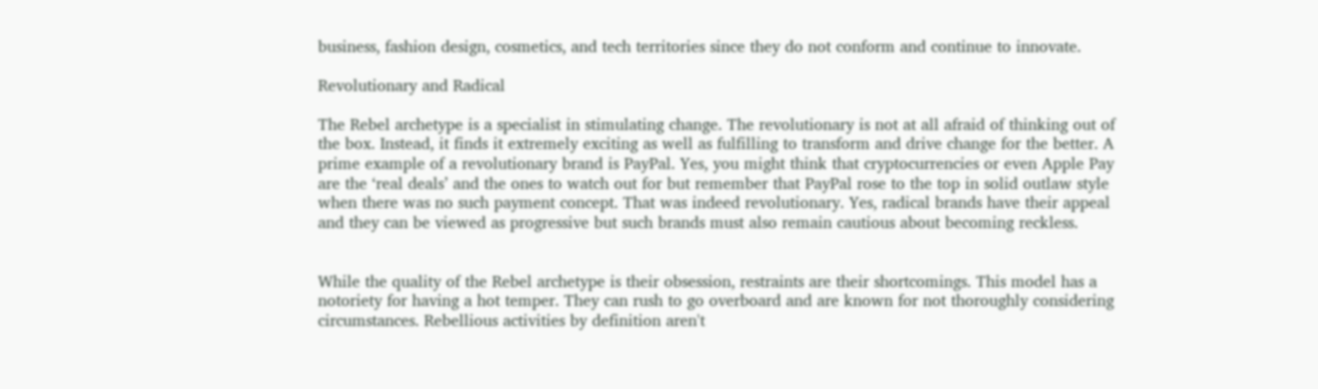business, fashion design, cosmetics, and tech territories since they do not conform and continue to innovate.

Revolutionary and Radical

The Rebel archetype is a specialist in stimulating change. The revolutionary is not at all afraid of thinking out of the box. Instead, it finds it extremely exciting as well as fulfilling to transform and drive change for the better. A prime example of a revolutionary brand is PayPal. Yes, you might think that cryptocurrencies or even Apple Pay are the ‘real deals’ and the ones to watch out for but remember that PayPal rose to the top in solid outlaw style when there was no such payment concept. That was indeed revolutionary. Yes, radical brands have their appeal and they can be viewed as progressive but such brands must also remain cautious about becoming reckless.


While the quality of the Rebel archetype is their obsession, restraints are their shortcomings. This model has a notoriety for having a hot temper. They can rush to go overboard and are known for not thoroughly considering circumstances. Rebellious activities by definition aren't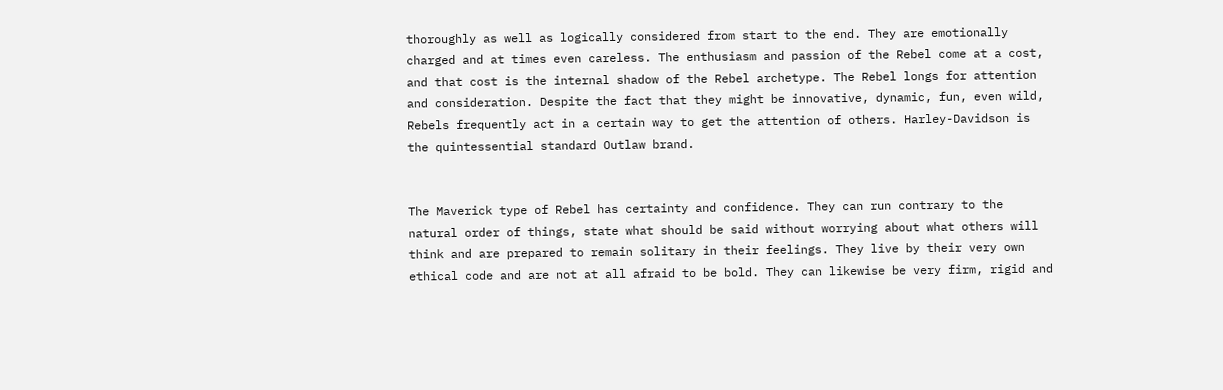thoroughly as well as logically considered from start to the end. They are emotionally charged and at times even careless. The enthusiasm and passion of the Rebel come at a cost, and that cost is the internal shadow of the Rebel archetype. The Rebel longs for attention and consideration. Despite the fact that they might be innovative, dynamic, fun, even wild, Rebels frequently act in a certain way to get the attention of others. Harley-Davidson is the quintessential standard Outlaw brand.


The Maverick type of Rebel has certainty and confidence. They can run contrary to the natural order of things, state what should be said without worrying about what others will think and are prepared to remain solitary in their feelings. They live by their very own ethical code and are not at all afraid to be bold. They can likewise be very firm, rigid and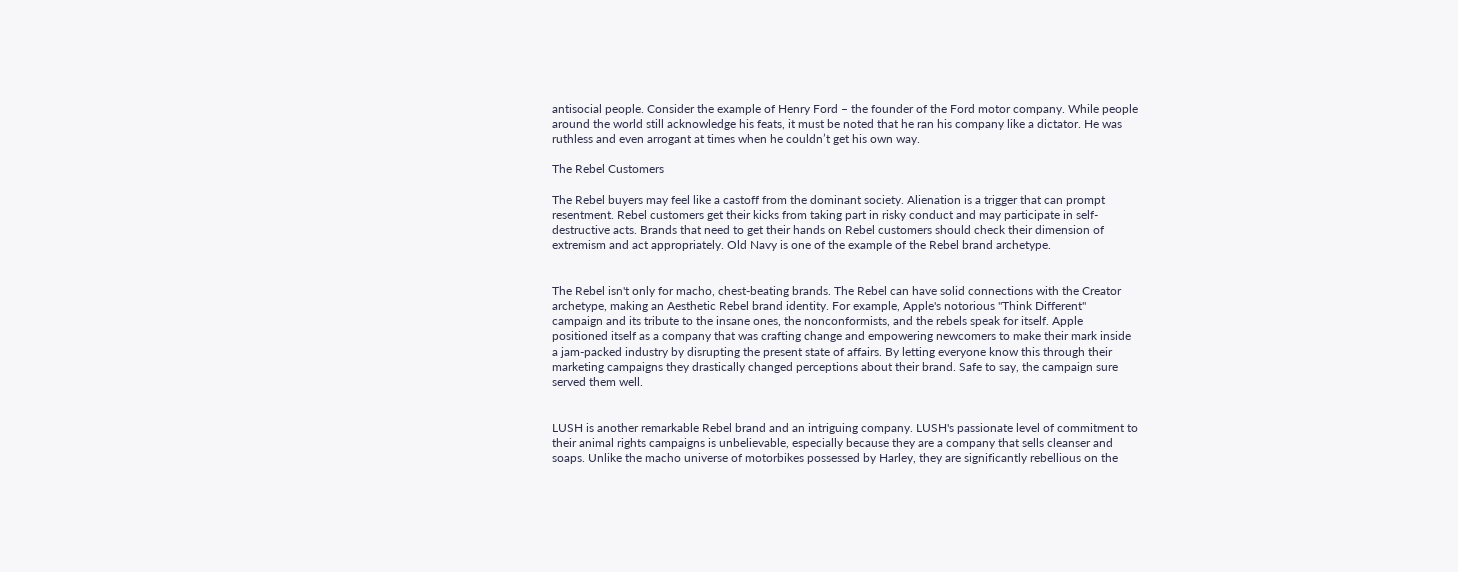antisocial people. Consider the example of Henry Ford – the founder of the Ford motor company. While people around the world still acknowledge his feats, it must be noted that he ran his company like a dictator. He was ruthless and even arrogant at times when he couldn’t get his own way.

The Rebel Customers

The Rebel buyers may feel like a castoff from the dominant society. Alienation is a trigger that can prompt resentment. Rebel customers get their kicks from taking part in risky conduct and may participate in self-destructive acts. Brands that need to get their hands on Rebel customers should check their dimension of extremism and act appropriately. Old Navy is one of the example of the Rebel brand archetype.


The Rebel isn't only for macho, chest-beating brands. The Rebel can have solid connections with the Creator archetype, making an Aesthetic Rebel brand identity. For example, Apple's notorious "Think Different" campaign and its tribute to the insane ones, the nonconformists, and the rebels speak for itself. Apple positioned itself as a company that was crafting change and empowering newcomers to make their mark inside a jam-packed industry by disrupting the present state of affairs. By letting everyone know this through their marketing campaigns they drastically changed perceptions about their brand. Safe to say, the campaign sure served them well.


LUSH is another remarkable Rebel brand and an intriguing company. LUSH's passionate level of commitment to their animal rights campaigns is unbelievable, especially because they are a company that sells cleanser and soaps. Unlike the macho universe of motorbikes possessed by Harley, they are significantly rebellious on the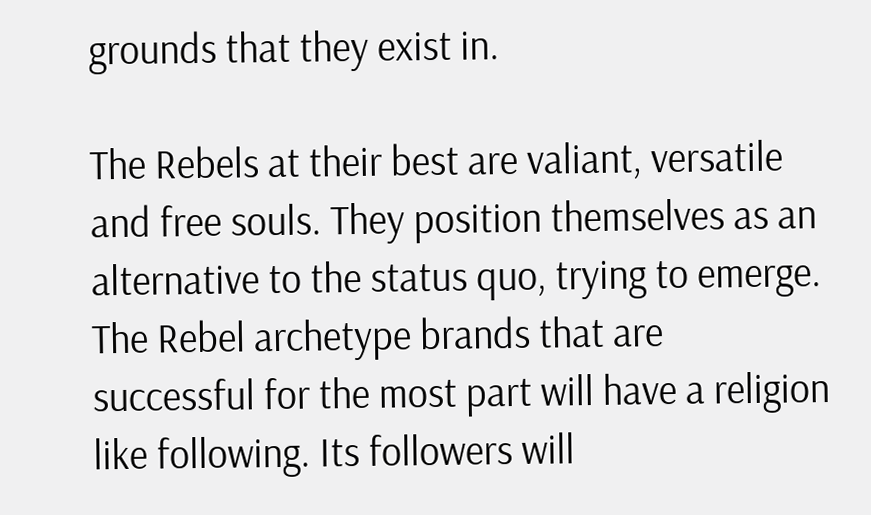grounds that they exist in.

The Rebels at their best are valiant, versatile and free souls. They position themselves as an alternative to the status quo, trying to emerge. The Rebel archetype brands that are successful for the most part will have a religion like following. Its followers will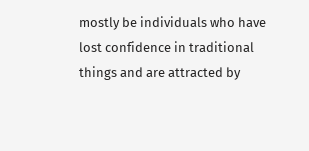mostly be individuals who have lost confidence in traditional things and are attracted by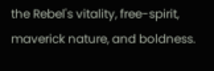the Rebel's vitality, free-spirit, maverick nature, and boldness.